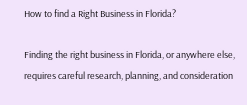How to find a Right Business in Florida?

Finding the right business in Florida, or anywhere else, requires careful research, planning, and consideration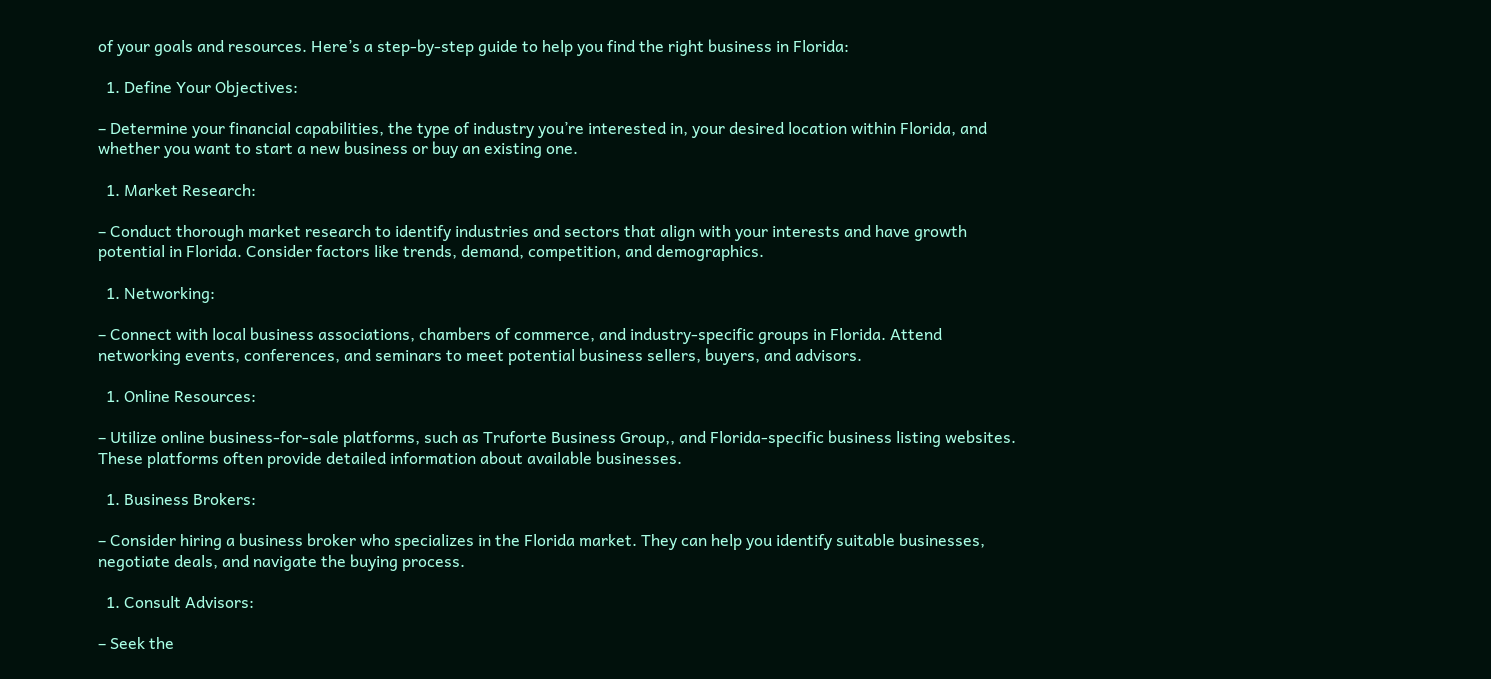of your goals and resources. Here’s a step-by-step guide to help you find the right business in Florida:

  1. Define Your Objectives:

– Determine your financial capabilities, the type of industry you’re interested in, your desired location within Florida, and whether you want to start a new business or buy an existing one.

  1. Market Research:

– Conduct thorough market research to identify industries and sectors that align with your interests and have growth potential in Florida. Consider factors like trends, demand, competition, and demographics.

  1. Networking:

– Connect with local business associations, chambers of commerce, and industry-specific groups in Florida. Attend networking events, conferences, and seminars to meet potential business sellers, buyers, and advisors.

  1. Online Resources:

– Utilize online business-for-sale platforms, such as Truforte Business Group,, and Florida-specific business listing websites. These platforms often provide detailed information about available businesses.

  1. Business Brokers:

– Consider hiring a business broker who specializes in the Florida market. They can help you identify suitable businesses, negotiate deals, and navigate the buying process.

  1. Consult Advisors:

– Seek the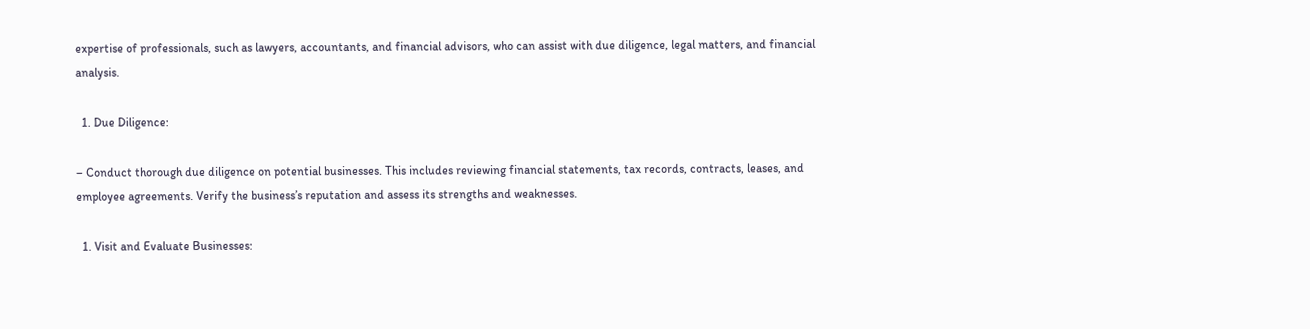expertise of professionals, such as lawyers, accountants, and financial advisors, who can assist with due diligence, legal matters, and financial analysis.

  1. Due Diligence:

– Conduct thorough due diligence on potential businesses. This includes reviewing financial statements, tax records, contracts, leases, and employee agreements. Verify the business’s reputation and assess its strengths and weaknesses.

  1. Visit and Evaluate Businesses: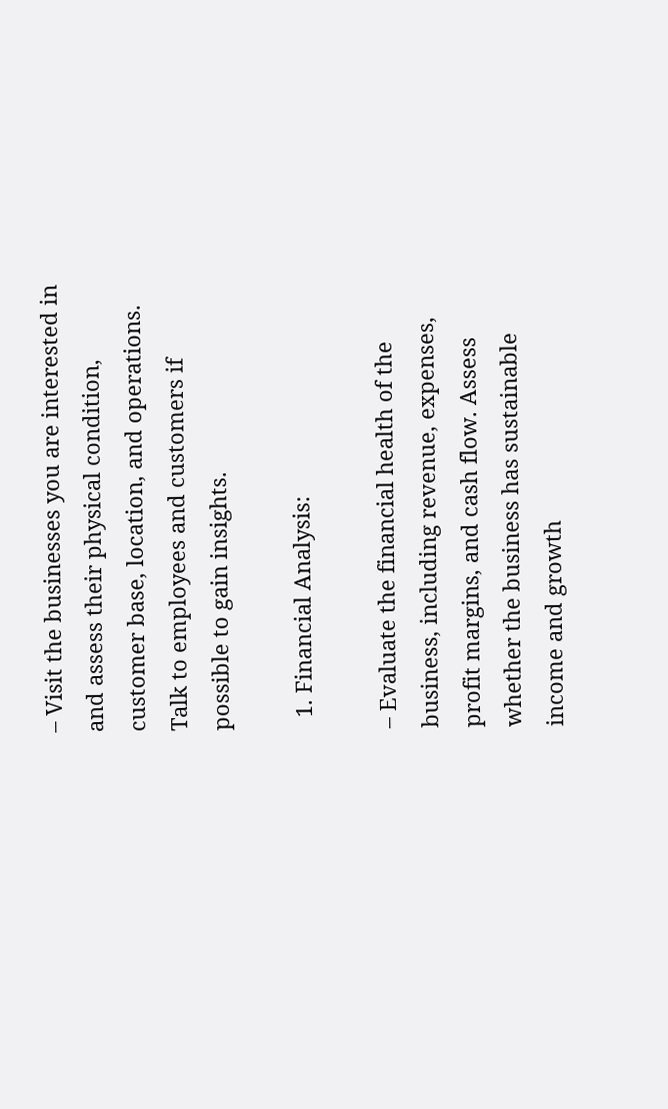– Visit the businesses you are interested in and assess their physical condition, customer base, location, and operations. Talk to employees and customers if possible to gain insights.

  1. Financial Analysis:

– Evaluate the financial health of the business, including revenue, expenses, profit margins, and cash flow. Assess whether the business has sustainable income and growth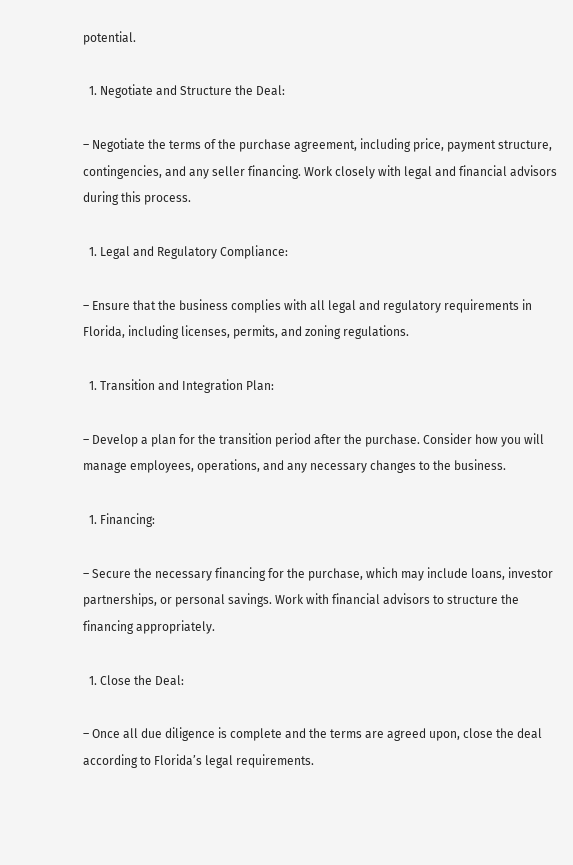potential.

  1. Negotiate and Structure the Deal:

– Negotiate the terms of the purchase agreement, including price, payment structure, contingencies, and any seller financing. Work closely with legal and financial advisors during this process.

  1. Legal and Regulatory Compliance:

– Ensure that the business complies with all legal and regulatory requirements in Florida, including licenses, permits, and zoning regulations.

  1. Transition and Integration Plan:

– Develop a plan for the transition period after the purchase. Consider how you will manage employees, operations, and any necessary changes to the business.

  1. Financing:

– Secure the necessary financing for the purchase, which may include loans, investor partnerships, or personal savings. Work with financial advisors to structure the financing appropriately.

  1. Close the Deal:

– Once all due diligence is complete and the terms are agreed upon, close the deal according to Florida’s legal requirements.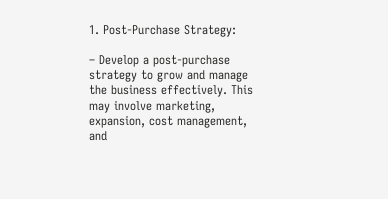1. Post-Purchase Strategy:

– Develop a post-purchase strategy to grow and manage the business effectively. This may involve marketing, expansion, cost management, and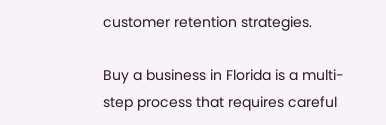customer retention strategies.

Buy a business in Florida is a multi-step process that requires careful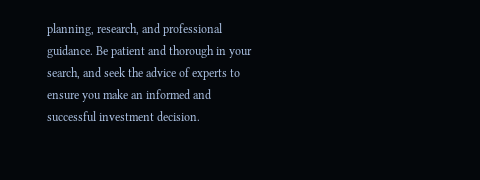planning, research, and professional guidance. Be patient and thorough in your search, and seek the advice of experts to ensure you make an informed and successful investment decision.